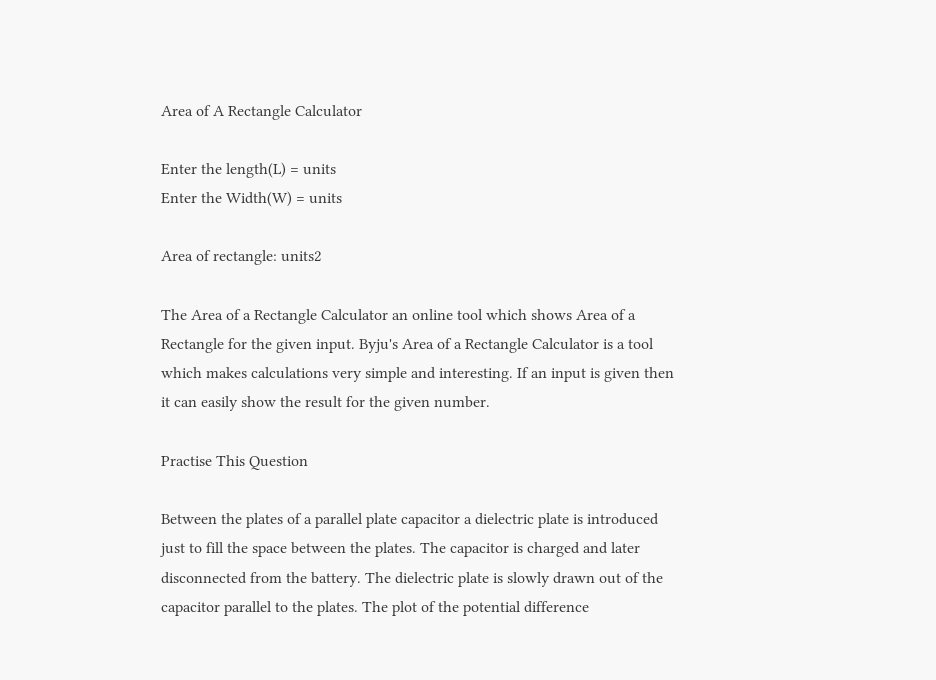Area of A Rectangle Calculator

Enter the length(L) = units
Enter the Width(W) = units

Area of rectangle: units2

The Area of a Rectangle Calculator an online tool which shows Area of a Rectangle for the given input. Byju's Area of a Rectangle Calculator is a tool
which makes calculations very simple and interesting. If an input is given then it can easily show the result for the given number.

Practise This Question

Between the plates of a parallel plate capacitor a dielectric plate is introduced just to fill the space between the plates. The capacitor is charged and later disconnected from the battery. The dielectric plate is slowly drawn out of the capacitor parallel to the plates. The plot of the potential difference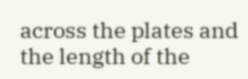across the plates and the length of the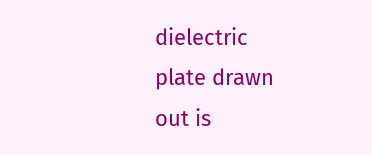dielectric plate drawn out is